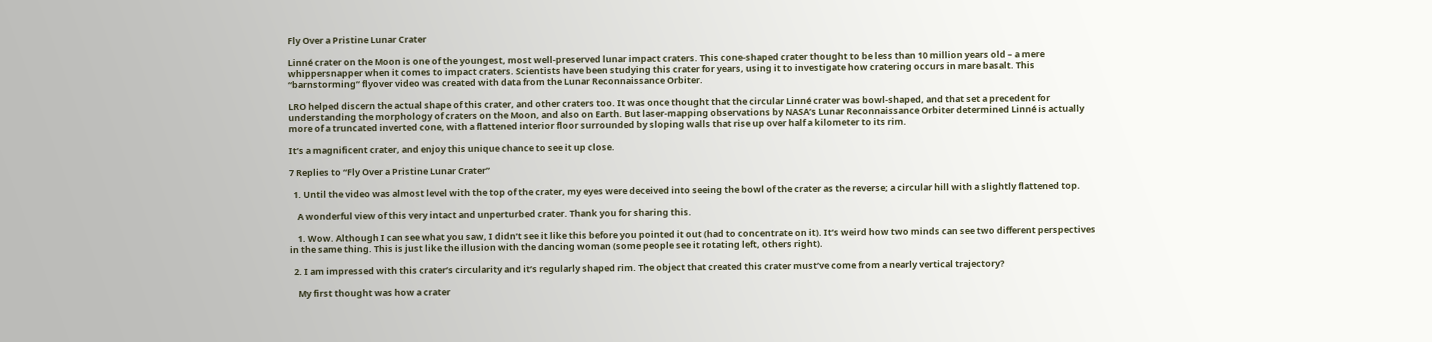Fly Over a Pristine Lunar Crater

Linné crater on the Moon is one of the youngest, most well-preserved lunar impact craters. This cone-shaped crater thought to be less than 10 million years old – a mere whippersnapper when it comes to impact craters. Scientists have been studying this crater for years, using it to investigate how cratering occurs in mare basalt. This “barnstorming” flyover video was created with data from the Lunar Reconnaissance Orbiter.

LRO helped discern the actual shape of this crater, and other craters too. It was once thought that the circular Linné crater was bowl-shaped, and that set a precedent for understanding the morphology of craters on the Moon, and also on Earth. But laser-mapping observations by NASA’s Lunar Reconnaissance Orbiter determined Linné is actually more of a truncated inverted cone, with a flattened interior floor surrounded by sloping walls that rise up over half a kilometer to its rim.

It’s a magnificent crater, and enjoy this unique chance to see it up close.

7 Replies to “Fly Over a Pristine Lunar Crater”

  1. Until the video was almost level with the top of the crater, my eyes were deceived into seeing the bowl of the crater as the reverse; a circular hill with a slightly flattened top.

    A wonderful view of this very intact and unperturbed crater. Thank you for sharing this.

    1. Wow. Although I can see what you saw, I didn’t see it like this before you pointed it out (had to concentrate on it). It’s weird how two minds can see two different perspectives in the same thing. This is just like the illusion with the dancing woman (some people see it rotating left, others right).

  2. I am impressed with this crater’s circularity and it’s regularly shaped rim. The object that created this crater must’ve come from a nearly vertical trajectory?

    My first thought was how a crater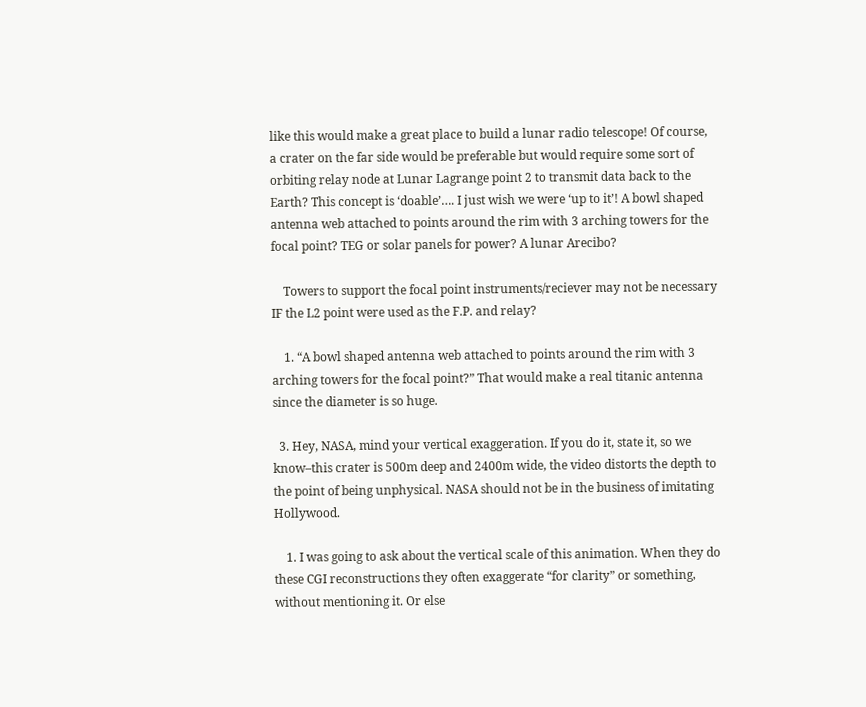like this would make a great place to build a lunar radio telescope! Of course, a crater on the far side would be preferable but would require some sort of orbiting relay node at Lunar Lagrange point 2 to transmit data back to the Earth? This concept is ‘doable’…. I just wish we were ‘up to it’! A bowl shaped antenna web attached to points around the rim with 3 arching towers for the focal point? TEG or solar panels for power? A lunar Arecibo?

    Towers to support the focal point instruments/reciever may not be necessary IF the L2 point were used as the F.P. and relay?

    1. “A bowl shaped antenna web attached to points around the rim with 3 arching towers for the focal point?” That would make a real titanic antenna since the diameter is so huge.

  3. Hey, NASA, mind your vertical exaggeration. If you do it, state it, so we know–this crater is 500m deep and 2400m wide, the video distorts the depth to the point of being unphysical. NASA should not be in the business of imitating Hollywood.

    1. I was going to ask about the vertical scale of this animation. When they do these CGI reconstructions they often exaggerate “for clarity” or something, without mentioning it. Or else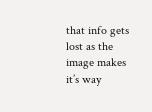that info gets lost as the image makes it’s way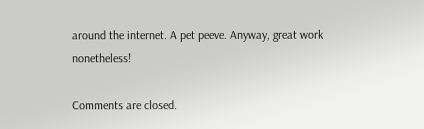around the internet. A pet peeve. Anyway, great work nonetheless!

Comments are closed.